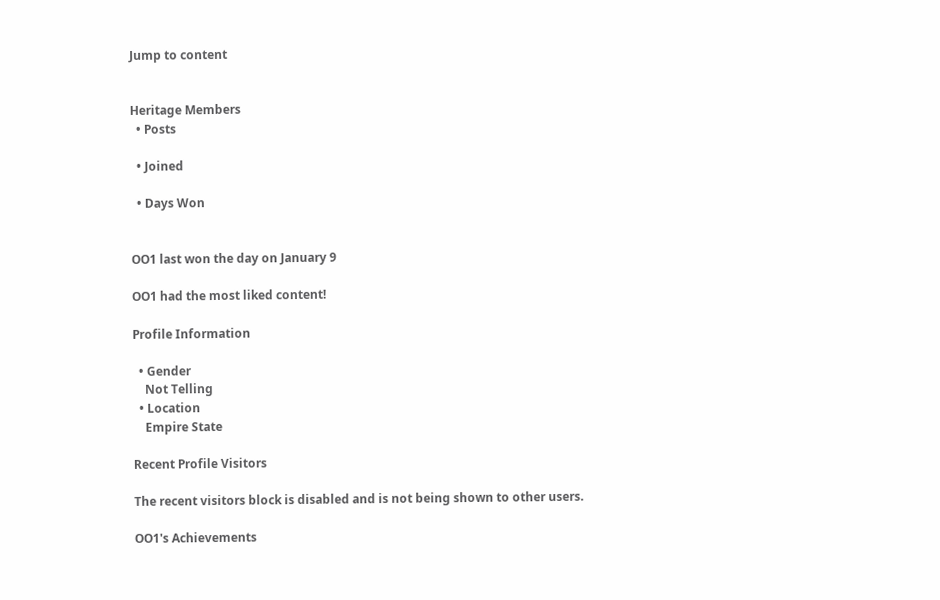Jump to content


Heritage Members
  • Posts

  • Joined

  • Days Won


OO1 last won the day on January 9

OO1 had the most liked content!

Profile Information

  • Gender
    Not Telling
  • Location
    Empire State

Recent Profile Visitors

The recent visitors block is disabled and is not being shown to other users.

OO1's Achievements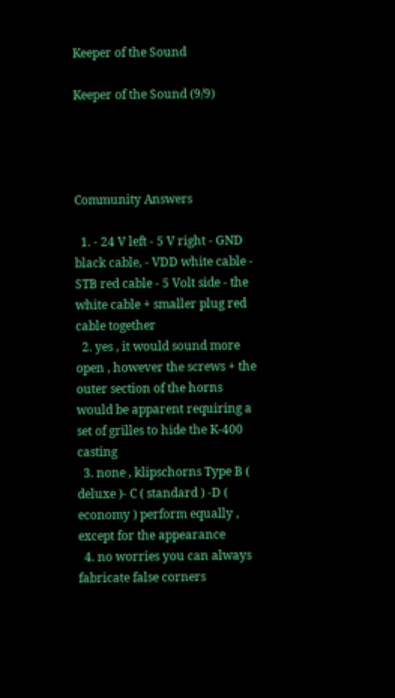Keeper of the Sound

Keeper of the Sound (9/9)




Community Answers

  1. - 24 V left - 5 V right - GND black cable, - VDD white cable - STB red cable - 5 Volt side - the white cable + smaller plug red cable together
  2. yes , it would sound more open , however the screws + the outer section of the horns would be apparent requiring a set of grilles to hide the K-400 casting
  3. none , klipschorns Type B ( deluxe )- C ( standard ) -D ( economy ) perform equally , except for the appearance
  4. no worries you can always fabricate false corners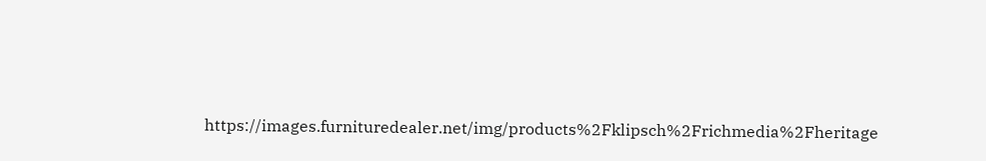https://images.furnituredealer.net/img/products%2Fklipsch%2Frichmedia%2Fheritage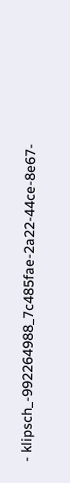- klipsch_-992264988_7c485fae-2a22-44ce-8e67-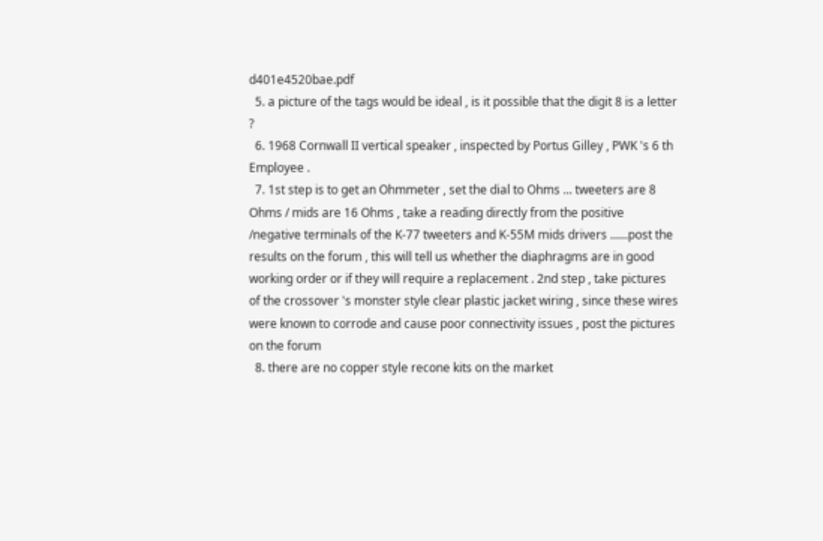d401e4520bae.pdf
  5. a picture of the tags would be ideal , is it possible that the digit 8 is a letter ?
  6. 1968 Cornwall II vertical speaker , inspected by Portus Gilley , PWK 's 6 th Employee .
  7. 1st step is to get an Ohmmeter , set the dial to Ohms ... tweeters are 8 Ohms / mids are 16 Ohms , take a reading directly from the positive /negative terminals of the K-77 tweeters and K-55M mids drivers ......post the results on the forum , this will tell us whether the diaphragms are in good working order or if they will require a replacement . 2nd step , take pictures of the crossover 's monster style clear plastic jacket wiring , since these wires were known to corrode and cause poor connectivity issues , post the pictures on the forum
  8. there are no copper style recone kits on the market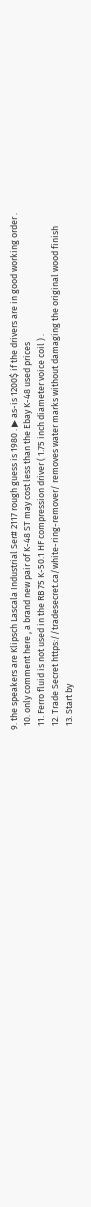9. the speakers are Klipsch Lascala Industrial Ser# 2117 rough guess is 1980 . ▶ as-is 1200$ if the drivers are in good working order .
  10. only comment here , a brand new pair of K-48 ST may cost less than the Ebay K-48 used prices
  11. Ferro fluid is not used in the RB 75 K-50.1 HF compression driver ( 1.75 inch diameter voice coil ) .
  12. Trade Secret https://tradesecret.ca/white-ring-remover/ removes water marks without damaging the original wood finish
  13. Start by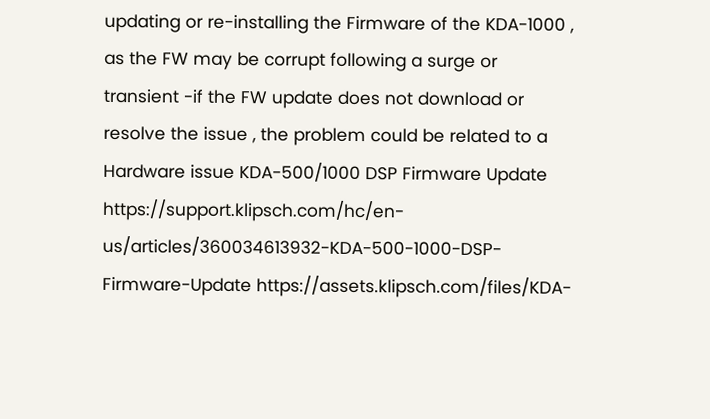updating or re-installing the Firmware of the KDA-1000 , as the FW may be corrupt following a surge or transient -if the FW update does not download or resolve the issue , the problem could be related to a Hardware issue KDA-500/1000 DSP Firmware Update https://support.klipsch.com/hc/en-us/articles/360034613932-KDA-500-1000-DSP-Firmware-Update https://assets.klipsch.com/files/KDA-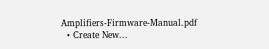Amplifiers-Firmware-Manual.pdf
  • Create New...